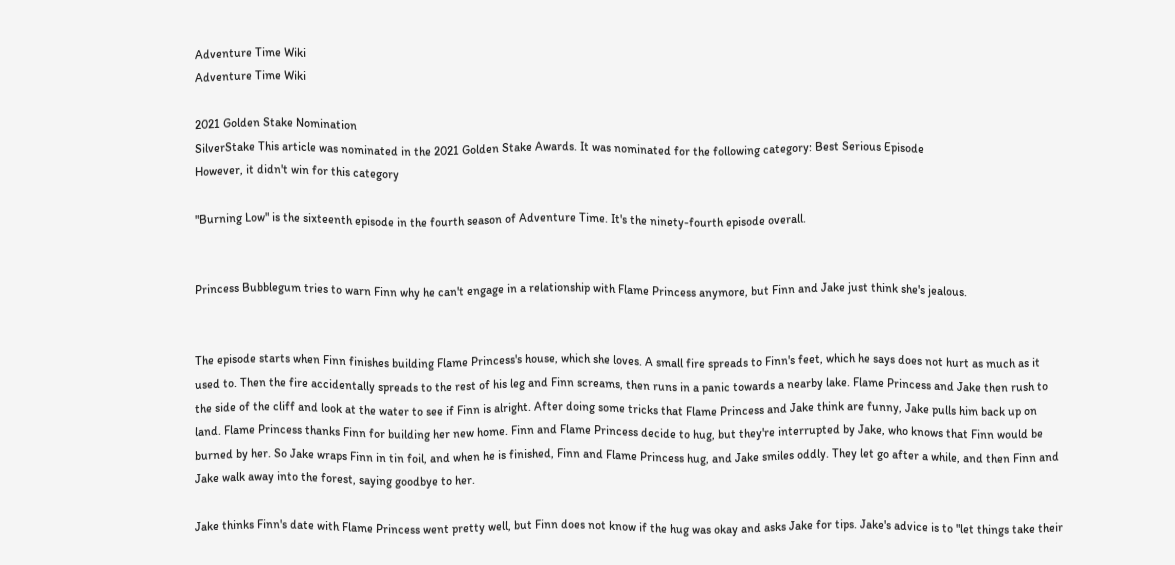Adventure Time Wiki
Adventure Time Wiki

2021 Golden Stake Nomination
SilverStake This article was nominated in the 2021 Golden Stake Awards. It was nominated for the following category: Best Serious Episode
However, it didn't win for this category

"Burning Low" is the sixteenth episode in the fourth season of Adventure Time. It's the ninety-fourth episode overall.


Princess Bubblegum tries to warn Finn why he can't engage in a relationship with Flame Princess anymore, but Finn and Jake just think she's jealous.


The episode starts when Finn finishes building Flame Princess's house, which she loves. A small fire spreads to Finn's feet, which he says does not hurt as much as it used to. Then the fire accidentally spreads to the rest of his leg and Finn screams, then runs in a panic towards a nearby lake. Flame Princess and Jake then rush to the side of the cliff and look at the water to see if Finn is alright. After doing some tricks that Flame Princess and Jake think are funny, Jake pulls him back up on land. Flame Princess thanks Finn for building her new home. Finn and Flame Princess decide to hug, but they're interrupted by Jake, who knows that Finn would be burned by her. So Jake wraps Finn in tin foil, and when he is finished, Finn and Flame Princess hug, and Jake smiles oddly. They let go after a while, and then Finn and Jake walk away into the forest, saying goodbye to her.

Jake thinks Finn's date with Flame Princess went pretty well, but Finn does not know if the hug was okay and asks Jake for tips. Jake's advice is to "let things take their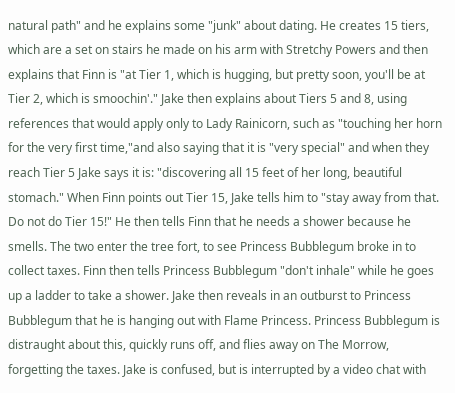natural path" and he explains some "junk" about dating. He creates 15 tiers, which are a set on stairs he made on his arm with Stretchy Powers and then explains that Finn is "at Tier 1, which is hugging, but pretty soon, you'll be at Tier 2, which is smoochin'." Jake then explains about Tiers 5 and 8, using references that would apply only to Lady Rainicorn, such as "touching her horn for the very first time,"and also saying that it is "very special" and when they reach Tier 5 Jake says it is: "discovering all 15 feet of her long, beautiful stomach." When Finn points out Tier 15, Jake tells him to "stay away from that. Do not do Tier 15!" He then tells Finn that he needs a shower because he smells. The two enter the tree fort, to see Princess Bubblegum broke in to collect taxes. Finn then tells Princess Bubblegum "don't inhale" while he goes up a ladder to take a shower. Jake then reveals in an outburst to Princess Bubblegum that he is hanging out with Flame Princess. Princess Bubblegum is distraught about this, quickly runs off, and flies away on The Morrow, forgetting the taxes. Jake is confused, but is interrupted by a video chat with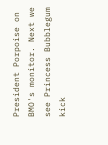President Porpoise on BMO's monitor. Next we see Princess Bubblegum kick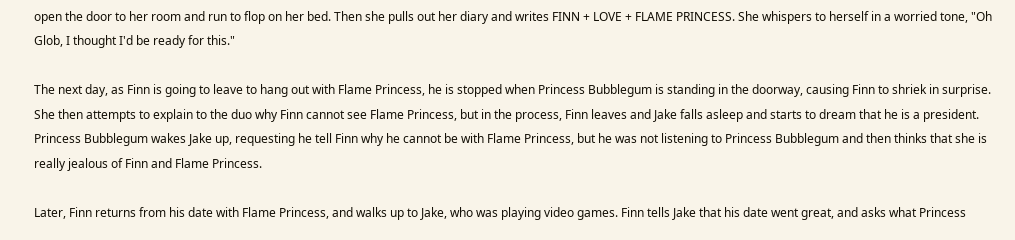open the door to her room and run to flop on her bed. Then she pulls out her diary and writes FINN + LOVE + FLAME PRINCESS. She whispers to herself in a worried tone, "Oh Glob, I thought I'd be ready for this."

The next day, as Finn is going to leave to hang out with Flame Princess, he is stopped when Princess Bubblegum is standing in the doorway, causing Finn to shriek in surprise. She then attempts to explain to the duo why Finn cannot see Flame Princess, but in the process, Finn leaves and Jake falls asleep and starts to dream that he is a president. Princess Bubblegum wakes Jake up, requesting he tell Finn why he cannot be with Flame Princess, but he was not listening to Princess Bubblegum and then thinks that she is really jealous of Finn and Flame Princess.

Later, Finn returns from his date with Flame Princess, and walks up to Jake, who was playing video games. Finn tells Jake that his date went great, and asks what Princess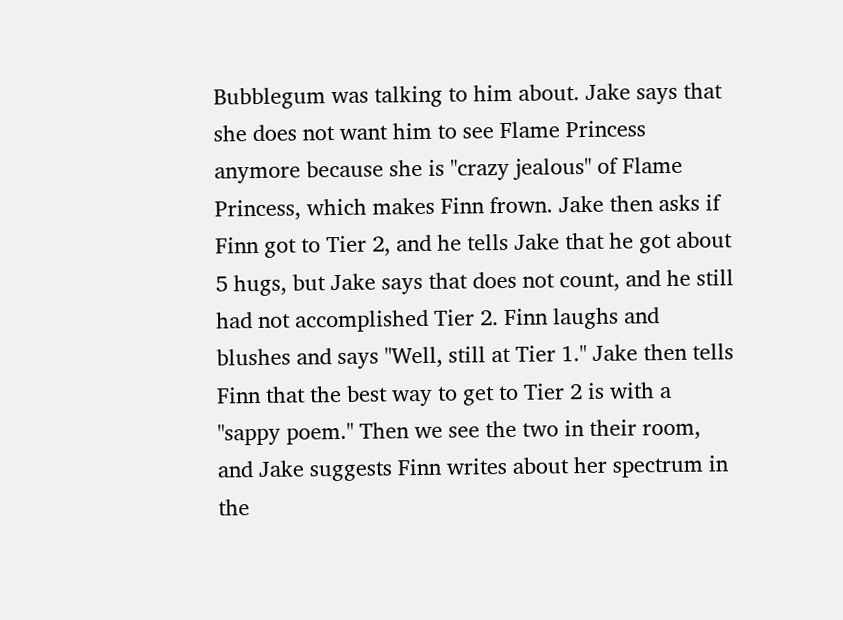Bubblegum was talking to him about. Jake says that she does not want him to see Flame Princess anymore because she is "crazy jealous" of Flame Princess, which makes Finn frown. Jake then asks if Finn got to Tier 2, and he tells Jake that he got about 5 hugs, but Jake says that does not count, and he still had not accomplished Tier 2. Finn laughs and blushes and says "Well, still at Tier 1." Jake then tells Finn that the best way to get to Tier 2 is with a "sappy poem." Then we see the two in their room, and Jake suggests Finn writes about her spectrum in the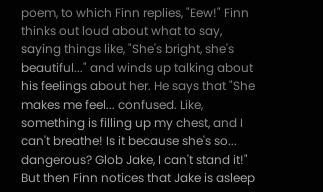poem, to which Finn replies, "Eew!" Finn thinks out loud about what to say, saying things like, "She's bright, she's beautiful..." and winds up talking about his feelings about her. He says that "She makes me feel... confused. Like, something is filling up my chest, and I can't breathe! Is it because she's so... dangerous? Glob Jake, I can't stand it!" But then Finn notices that Jake is asleep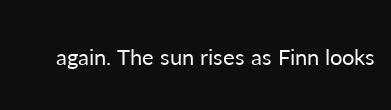again. The sun rises as Finn looks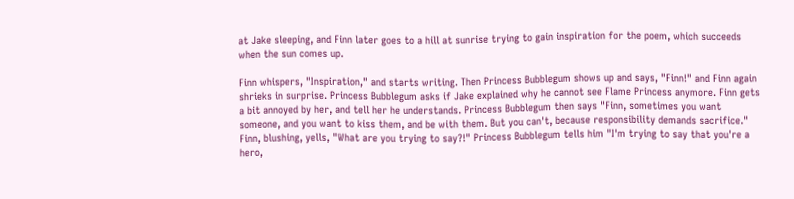at Jake sleeping, and Finn later goes to a hill at sunrise trying to gain inspiration for the poem, which succeeds when the sun comes up.

Finn whispers, "Inspiration," and starts writing. Then Princess Bubblegum shows up and says, "Finn!" and Finn again shrieks in surprise. Princess Bubblegum asks if Jake explained why he cannot see Flame Princess anymore. Finn gets a bit annoyed by her, and tell her he understands. Princess Bubblegum then says "Finn, sometimes you want someone, and you want to kiss them, and be with them. But you can't, because responsibility demands sacrifice." Finn, blushing, yells, "What are you trying to say?!" Princess Bubblegum tells him "I'm trying to say that you're a hero,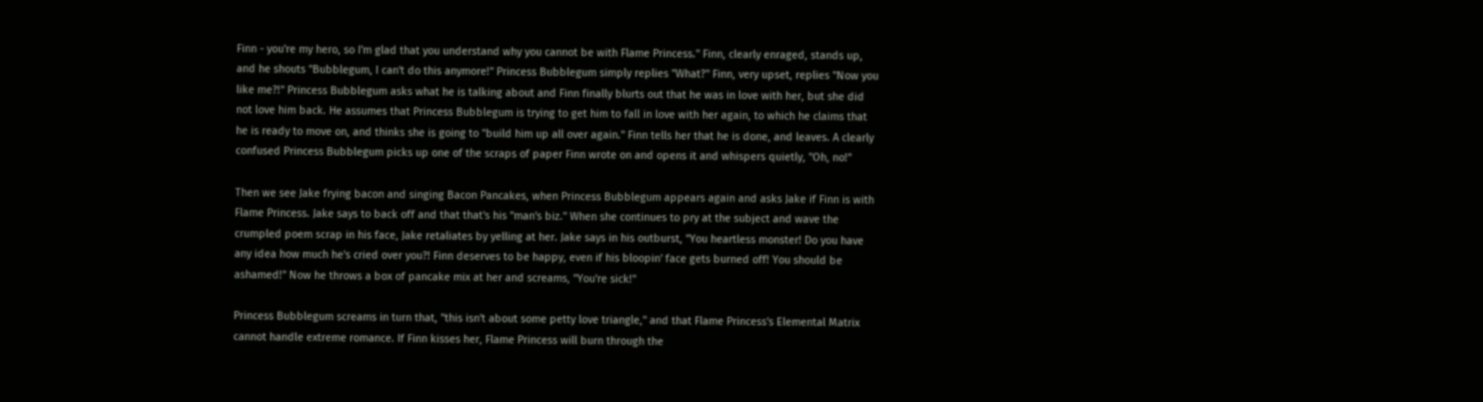Finn - you're my hero, so I'm glad that you understand why you cannot be with Flame Princess." Finn, clearly enraged, stands up, and he shouts "Bubblegum, I can't do this anymore!" Princess Bubblegum simply replies "What?" Finn, very upset, replies "Now you like me?!" Princess Bubblegum asks what he is talking about and Finn finally blurts out that he was in love with her, but she did not love him back. He assumes that Princess Bubblegum is trying to get him to fall in love with her again, to which he claims that he is ready to move on, and thinks she is going to "build him up all over again." Finn tells her that he is done, and leaves. A clearly confused Princess Bubblegum picks up one of the scraps of paper Finn wrote on and opens it and whispers quietly, "Oh, no!"

Then we see Jake frying bacon and singing Bacon Pancakes, when Princess Bubblegum appears again and asks Jake if Finn is with Flame Princess. Jake says to back off and that that's his "man's biz." When she continues to pry at the subject and wave the crumpled poem scrap in his face, Jake retaliates by yelling at her. Jake says in his outburst, "You heartless monster! Do you have any idea how much he's cried over you?! Finn deserves to be happy, even if his bloopin' face gets burned off! You should be ashamed!" Now he throws a box of pancake mix at her and screams, "You're sick!"

Princess Bubblegum screams in turn that, "this isn't about some petty love triangle," and that Flame Princess's Elemental Matrix cannot handle extreme romance. If Finn kisses her, Flame Princess will burn through the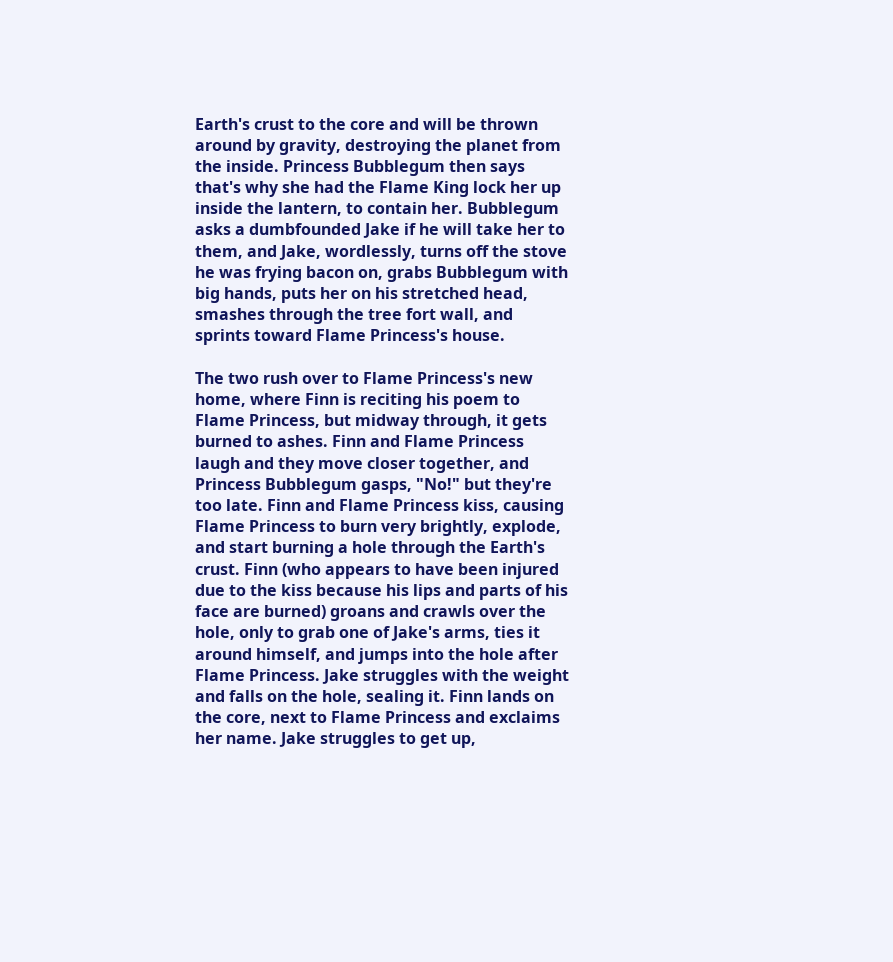Earth's crust to the core and will be thrown around by gravity, destroying the planet from the inside. Princess Bubblegum then says that's why she had the Flame King lock her up inside the lantern, to contain her. Bubblegum asks a dumbfounded Jake if he will take her to them, and Jake, wordlessly, turns off the stove he was frying bacon on, grabs Bubblegum with big hands, puts her on his stretched head, smashes through the tree fort wall, and sprints toward Flame Princess's house.

The two rush over to Flame Princess's new home, where Finn is reciting his poem to Flame Princess, but midway through, it gets burned to ashes. Finn and Flame Princess laugh and they move closer together, and Princess Bubblegum gasps, "No!" but they're too late. Finn and Flame Princess kiss, causing Flame Princess to burn very brightly, explode, and start burning a hole through the Earth's crust. Finn (who appears to have been injured due to the kiss because his lips and parts of his face are burned) groans and crawls over the hole, only to grab one of Jake's arms, ties it around himself, and jumps into the hole after Flame Princess. Jake struggles with the weight and falls on the hole, sealing it. Finn lands on the core, next to Flame Princess and exclaims her name. Jake struggles to get up,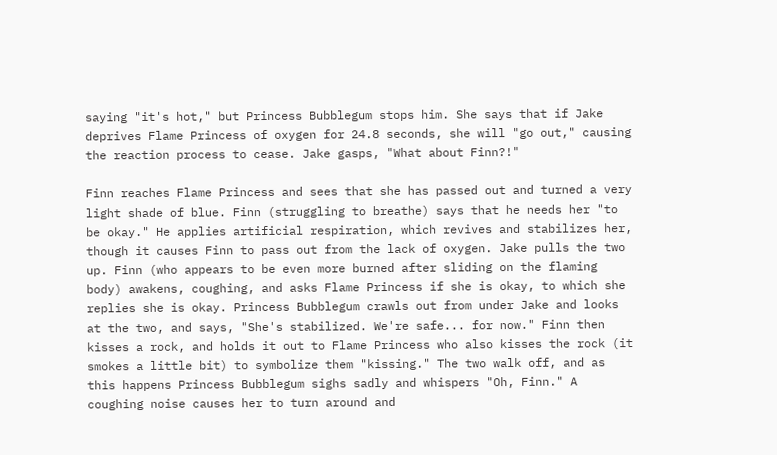saying "it's hot," but Princess Bubblegum stops him. She says that if Jake deprives Flame Princess of oxygen for 24.8 seconds, she will "go out," causing the reaction process to cease. Jake gasps, "What about Finn?!"

Finn reaches Flame Princess and sees that she has passed out and turned a very light shade of blue. Finn (struggling to breathe) says that he needs her "to be okay." He applies artificial respiration, which revives and stabilizes her, though it causes Finn to pass out from the lack of oxygen. Jake pulls the two up. Finn (who appears to be even more burned after sliding on the flaming body) awakens, coughing, and asks Flame Princess if she is okay, to which she replies she is okay. Princess Bubblegum crawls out from under Jake and looks at the two, and says, "She's stabilized. We're safe... for now." Finn then kisses a rock, and holds it out to Flame Princess who also kisses the rock (it smokes a little bit) to symbolize them "kissing." The two walk off, and as this happens Princess Bubblegum sighs sadly and whispers "Oh, Finn." A coughing noise causes her to turn around and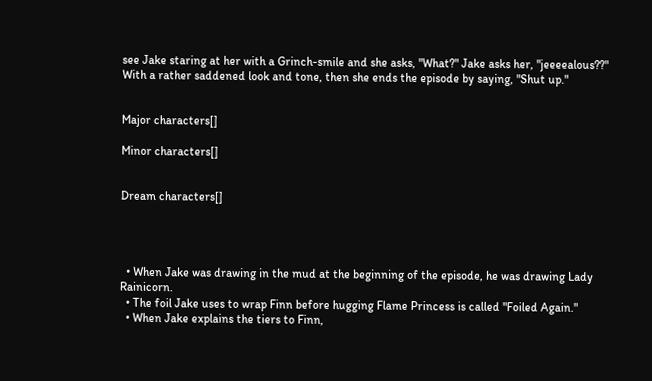see Jake staring at her with a Grinch-smile and she asks, "What?" Jake asks her, "jeeeealous??" With a rather saddened look and tone, then she ends the episode by saying, "Shut up."


Major characters[]

Minor characters[]


Dream characters[]




  • When Jake was drawing in the mud at the beginning of the episode, he was drawing Lady Rainicorn.
  • The foil Jake uses to wrap Finn before hugging Flame Princess is called "Foiled Again."
  • When Jake explains the tiers to Finn,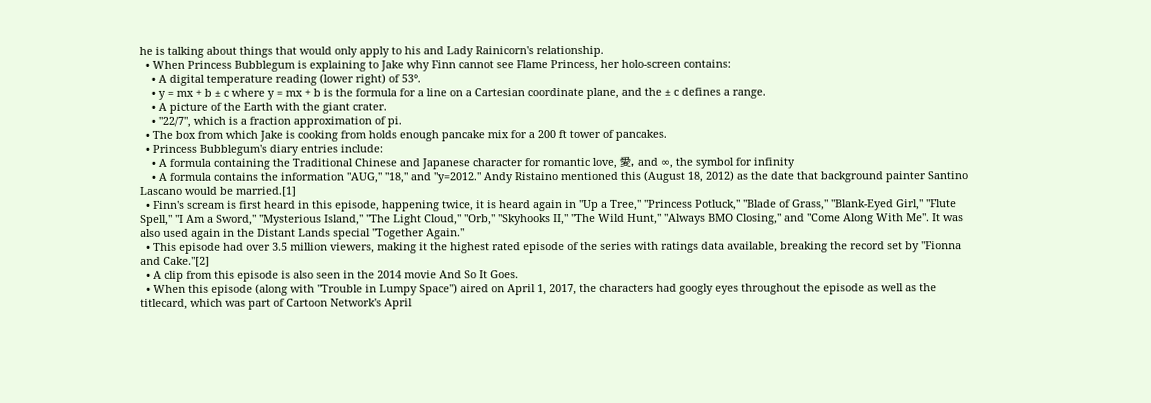he is talking about things that would only apply to his and Lady Rainicorn's relationship.
  • When Princess Bubblegum is explaining to Jake why Finn cannot see Flame Princess, her holo-screen contains:
    • A digital temperature reading (lower right) of 53°.
    • y = mx + b ± c where y = mx + b is the formula for a line on a Cartesian coordinate plane, and the ± c defines a range.
    • A picture of the Earth with the giant crater.
    • "22/7", which is a fraction approximation of pi.
  • The box from which Jake is cooking from holds enough pancake mix for a 200 ft tower of pancakes.
  • Princess Bubblegum's diary entries include:
    • A formula containing the Traditional Chinese and Japanese character for romantic love, 愛, and ∞, the symbol for infinity
    • A formula contains the information "AUG," "18," and "y=2012." Andy Ristaino mentioned this (August 18, 2012) as the date that background painter Santino Lascano would be married.[1]
  • Finn's scream is first heard in this episode, happening twice, it is heard again in "Up a Tree," "Princess Potluck," "Blade of Grass," "Blank-Eyed Girl," "Flute Spell," "I Am a Sword," "Mysterious Island," "The Light Cloud," "Orb," "Skyhooks II," "The Wild Hunt," "Always BMO Closing," and "Come Along With Me". It was also used again in the Distant Lands special "Together Again."
  • This episode had over 3.5 million viewers, making it the highest rated episode of the series with ratings data available, breaking the record set by "Fionna and Cake."[2]
  • A clip from this episode is also seen in the 2014 movie And So It Goes.
  • When this episode (along with "Trouble in Lumpy Space") aired on April 1, 2017, the characters had googly eyes throughout the episode as well as the titlecard, which was part of Cartoon Network's April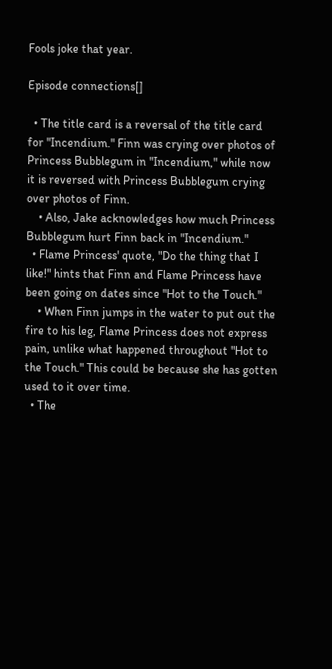Fools joke that year.

Episode connections[]

  • The title card is a reversal of the title card for "Incendium." Finn was crying over photos of Princess Bubblegum in "Incendium," while now it is reversed with Princess Bubblegum crying over photos of Finn.
    • Also, Jake acknowledges how much Princess Bubblegum hurt Finn back in "Incendium."
  • Flame Princess' quote, "Do the thing that I like!" hints that Finn and Flame Princess have been going on dates since "Hot to the Touch."
    • When Finn jumps in the water to put out the fire to his leg, Flame Princess does not express pain, unlike what happened throughout "Hot to the Touch." This could be because she has gotten used to it over time.
  • The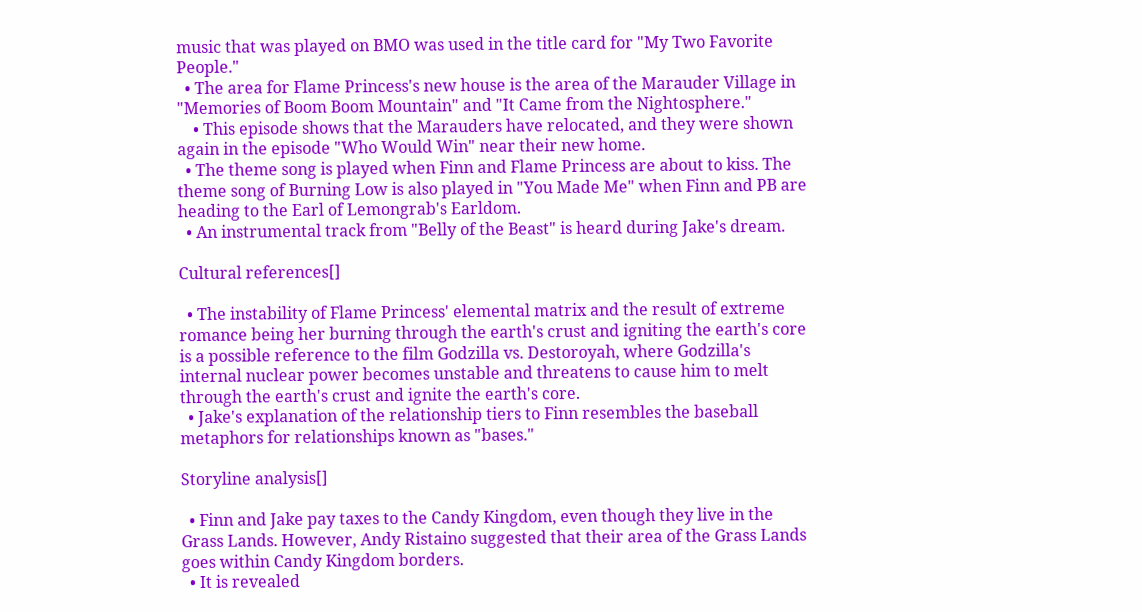music that was played on BMO was used in the title card for "My Two Favorite People."
  • The area for Flame Princess's new house is the area of the Marauder Village in "Memories of Boom Boom Mountain" and "It Came from the Nightosphere."
    • This episode shows that the Marauders have relocated, and they were shown again in the episode "Who Would Win" near their new home.
  • The theme song is played when Finn and Flame Princess are about to kiss. The theme song of Burning Low is also played in "You Made Me" when Finn and PB are heading to the Earl of Lemongrab's Earldom.
  • An instrumental track from "Belly of the Beast" is heard during Jake's dream.

Cultural references[]

  • The instability of Flame Princess' elemental matrix and the result of extreme romance being her burning through the earth's crust and igniting the earth's core is a possible reference to the film Godzilla vs. Destoroyah, where Godzilla's internal nuclear power becomes unstable and threatens to cause him to melt through the earth's crust and ignite the earth's core.
  • Jake's explanation of the relationship tiers to Finn resembles the baseball metaphors for relationships known as "bases."

Storyline analysis[]

  • Finn and Jake pay taxes to the Candy Kingdom, even though they live in the Grass Lands. However, Andy Ristaino suggested that their area of the Grass Lands goes within Candy Kingdom borders.
  • It is revealed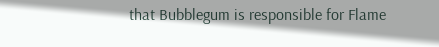that Bubblegum is responsible for Flame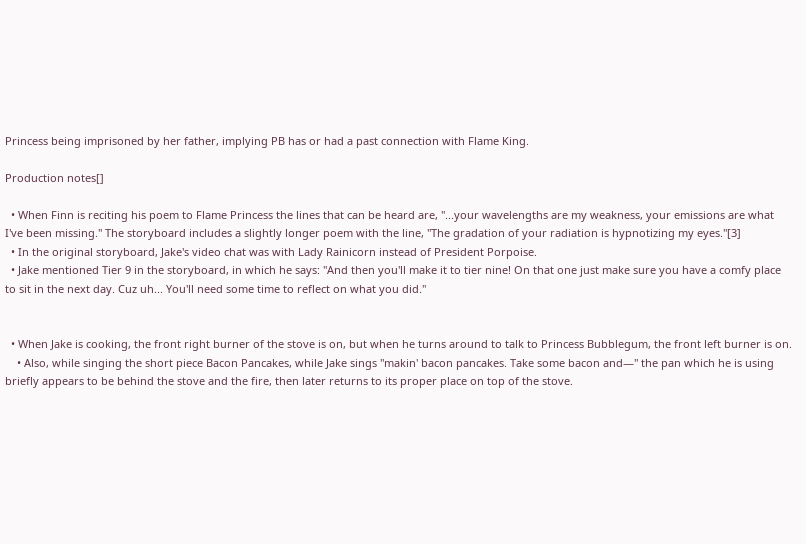Princess being imprisoned by her father, implying PB has or had a past connection with Flame King.

Production notes[]

  • When Finn is reciting his poem to Flame Princess the lines that can be heard are, "...your wavelengths are my weakness, your emissions are what I've been missing." The storyboard includes a slightly longer poem with the line, "The gradation of your radiation is hypnotizing my eyes."[3]
  • In the original storyboard, Jake's video chat was with Lady Rainicorn instead of President Porpoise.
  • Jake mentioned Tier 9 in the storyboard, in which he says: "And then you'll make it to tier nine! On that one just make sure you have a comfy place to sit in the next day. Cuz uh... You'll need some time to reflect on what you did."


  • When Jake is cooking, the front right burner of the stove is on, but when he turns around to talk to Princess Bubblegum, the front left burner is on.
    • Also, while singing the short piece Bacon Pancakes, while Jake sings "makin' bacon pancakes. Take some bacon and—" the pan which he is using briefly appears to be behind the stove and the fire, then later returns to its proper place on top of the stove.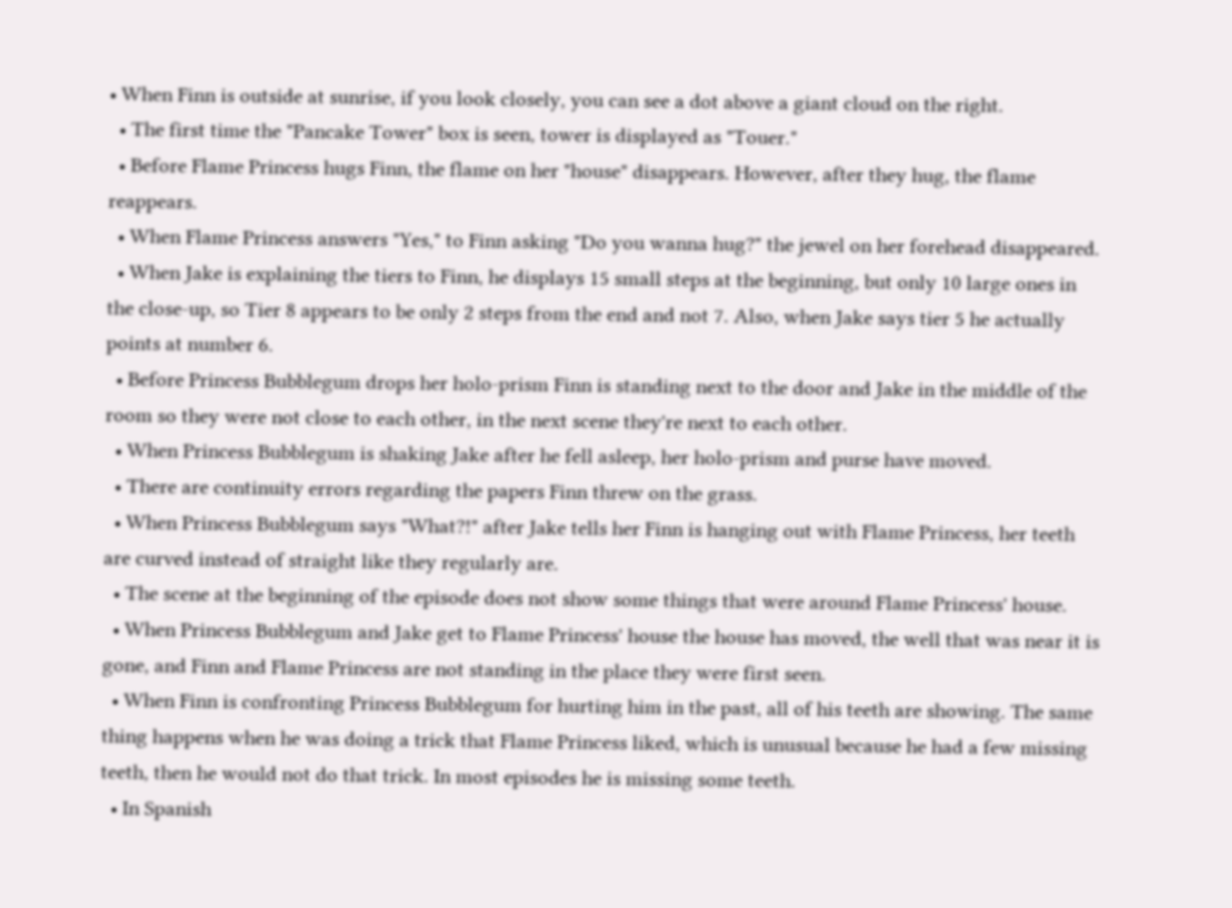• When Finn is outside at sunrise, if you look closely, you can see a dot above a giant cloud on the right.
  • The first time the "Pancake Tower" box is seen, tower is displayed as "Touer."
  • Before Flame Princess hugs Finn, the flame on her "house" disappears. However, after they hug, the flame reappears.
  • When Flame Princess answers "Yes," to Finn asking "Do you wanna hug?" the jewel on her forehead disappeared.
  • When Jake is explaining the tiers to Finn, he displays 15 small steps at the beginning, but only 10 large ones in the close-up, so Tier 8 appears to be only 2 steps from the end and not 7. Also, when Jake says tier 5 he actually points at number 6.
  • Before Princess Bubblegum drops her holo-prism Finn is standing next to the door and Jake in the middle of the room so they were not close to each other, in the next scene they're next to each other.
  • When Princess Bubblegum is shaking Jake after he fell asleep, her holo-prism and purse have moved.
  • There are continuity errors regarding the papers Finn threw on the grass.
  • When Princess Bubblegum says "What?!" after Jake tells her Finn is hanging out with Flame Princess, her teeth are curved instead of straight like they regularly are.
  • The scene at the beginning of the episode does not show some things that were around Flame Princess' house.
  • When Princess Bubblegum and Jake get to Flame Princess' house the house has moved, the well that was near it is gone, and Finn and Flame Princess are not standing in the place they were first seen.
  • When Finn is confronting Princess Bubblegum for hurting him in the past, all of his teeth are showing. The same thing happens when he was doing a trick that Flame Princess liked, which is unusual because he had a few missing teeth, then he would not do that trick. In most episodes he is missing some teeth.
  • In Spanish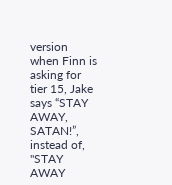version when Finn is asking for tier 15, Jake says “STAY AWAY, SATAN!”, instead of, "STAY AWAY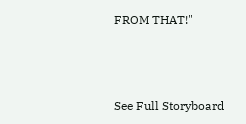FROM THAT!"



See Full Storyboard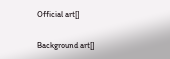Official art[]

Background art[]